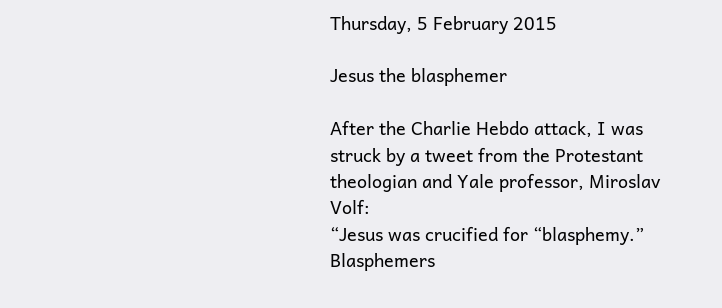Thursday, 5 February 2015

Jesus the blasphemer

After the Charlie Hebdo attack, I was struck by a tweet from the Protestant theologian and Yale professor, Miroslav Volf:
“Jesus was crucified for “blasphemy.” Blasphemers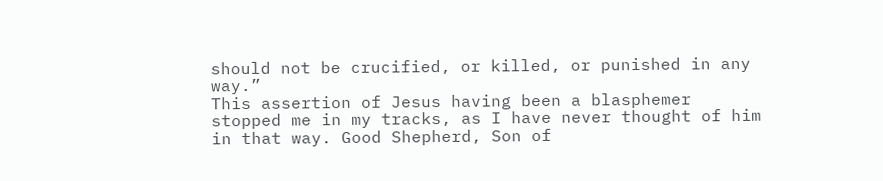should not be crucified, or killed, or punished in any way.”
This assertion of Jesus having been a blasphemer stopped me in my tracks, as I have never thought of him in that way. Good Shepherd, Son of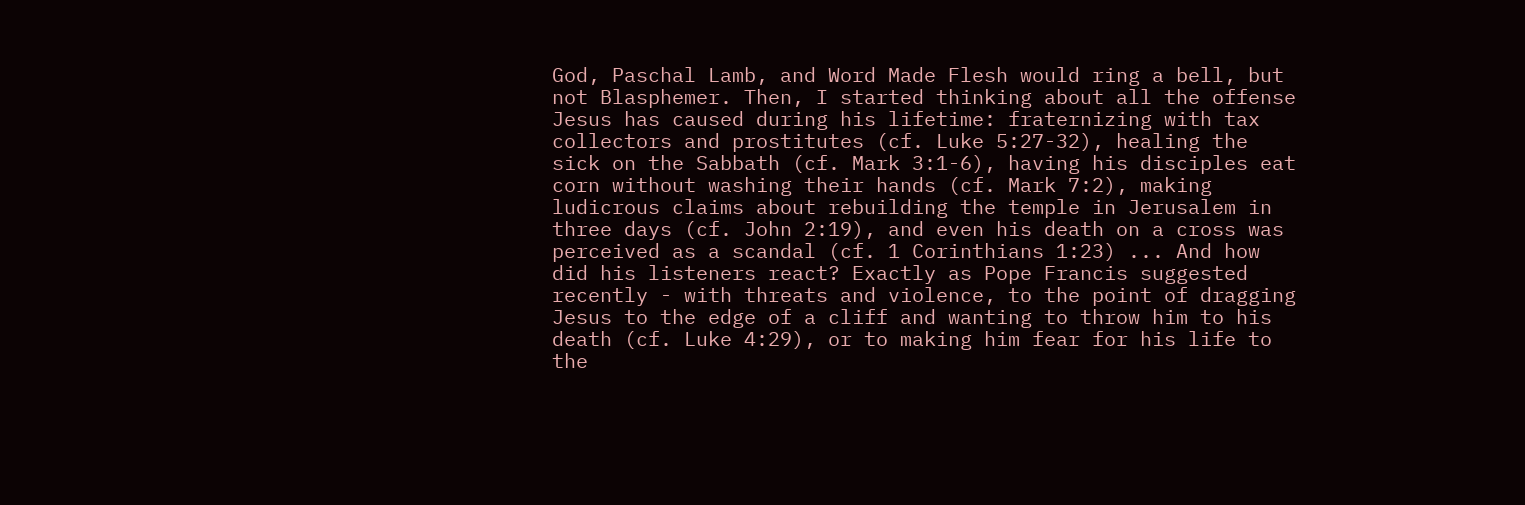God, Paschal Lamb, and Word Made Flesh would ring a bell, but not Blasphemer. Then, I started thinking about all the offense Jesus has caused during his lifetime: fraternizing with tax collectors and prostitutes (cf. Luke 5:27-32), healing the sick on the Sabbath (cf. Mark 3:1-6), having his disciples eat corn without washing their hands (cf. Mark 7:2), making ludicrous claims about rebuilding the temple in Jerusalem in three days (cf. John 2:19), and even his death on a cross was perceived as a scandal (cf. 1 Corinthians 1:23) ... And how did his listeners react? Exactly as Pope Francis suggested recently - with threats and violence, to the point of dragging Jesus to the edge of a cliff and wanting to throw him to his death (cf. Luke 4:29), or to making him fear for his life to the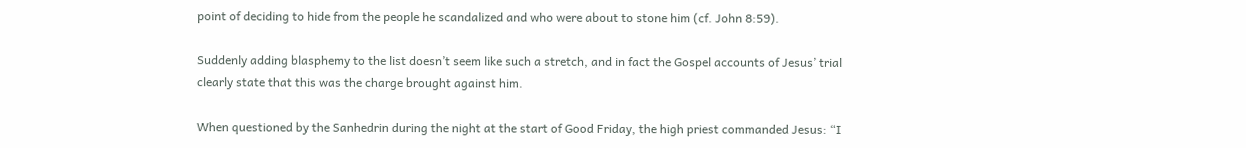point of deciding to hide from the people he scandalized and who were about to stone him (cf. John 8:59).

Suddenly adding blasphemy to the list doesn’t seem like such a stretch, and in fact the Gospel accounts of Jesus’ trial clearly state that this was the charge brought against him.

When questioned by the Sanhedrin during the night at the start of Good Friday, the high priest commanded Jesus: “I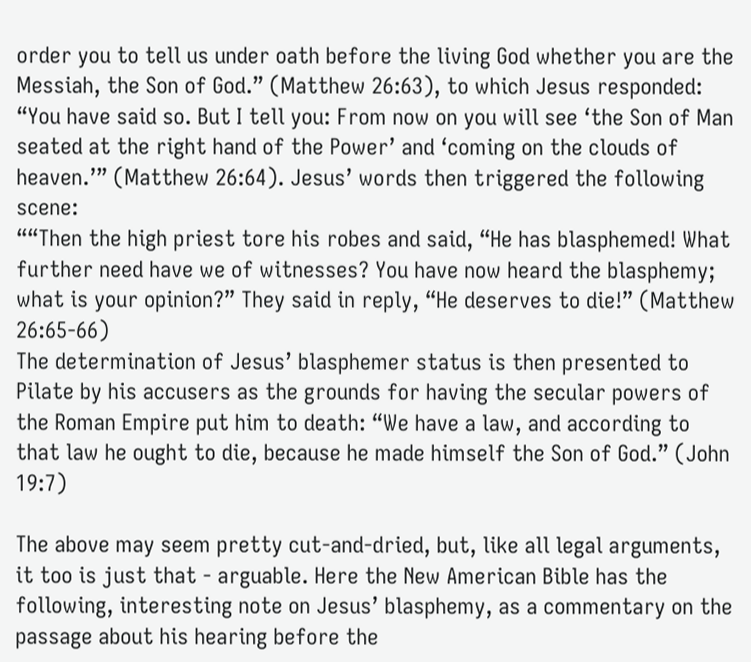order you to tell us under oath before the living God whether you are the Messiah, the Son of God.” (Matthew 26:63), to which Jesus responded: “You have said so. But I tell you: From now on you will see ‘the Son of Man seated at the right hand of the Power’ and ‘coming on the clouds of heaven.’” (Matthew 26:64). Jesus’ words then triggered the following scene:
““Then the high priest tore his robes and said, “He has blasphemed! What further need have we of witnesses? You have now heard the blasphemy; what is your opinion?” They said in reply, “He deserves to die!” (Matthew 26:65-66)
The determination of Jesus’ blasphemer status is then presented to Pilate by his accusers as the grounds for having the secular powers of the Roman Empire put him to death: “We have a law, and according to that law he ought to die, because he made himself the Son of God.” (John 19:7)

The above may seem pretty cut-and-dried, but, like all legal arguments, it too is just that - arguable. Here the New American Bible has the following, interesting note on Jesus’ blasphemy, as a commentary on the passage about his hearing before the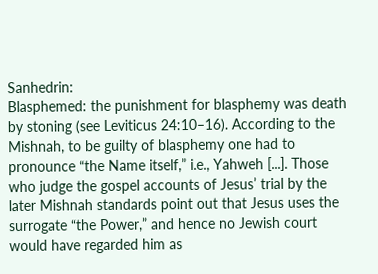Sanhedrin:
Blasphemed: the punishment for blasphemy was death by stoning (see Leviticus 24:10–16). According to the Mishnah, to be guilty of blasphemy one had to pronounce “the Name itself,” i.e., Yahweh [...]. Those who judge the gospel accounts of Jesus’ trial by the later Mishnah standards point out that Jesus uses the surrogate “the Power,” and hence no Jewish court would have regarded him as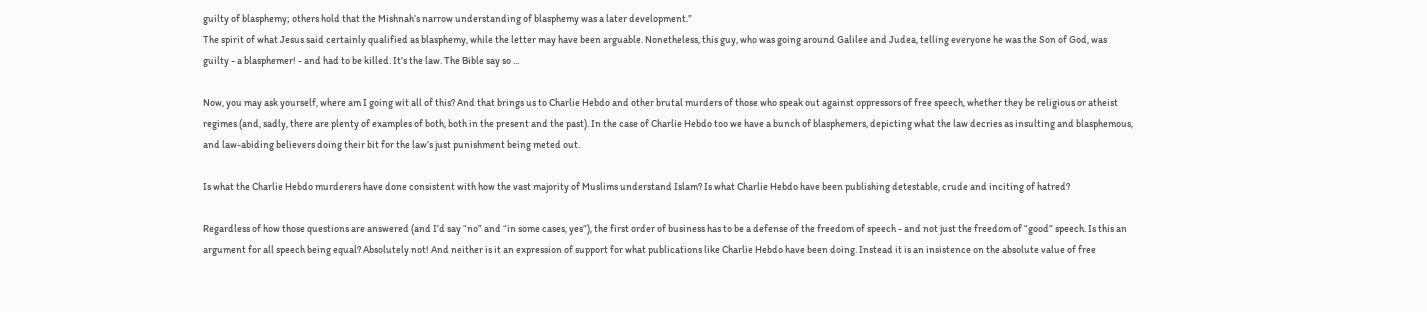guilty of blasphemy; others hold that the Mishnah’s narrow understanding of blasphemy was a later development.”
The spirit of what Jesus said certainly qualified as blasphemy, while the letter may have been arguable. Nonetheless, this guy, who was going around Galilee and Judea, telling everyone he was the Son of God, was guilty - a blasphemer! - and had to be killed. It’s the law. The Bible say so ...

Now, you may ask yourself, where am I going wit all of this? And that brings us to Charlie Hebdo and other brutal murders of those who speak out against oppressors of free speech, whether they be religious or atheist regimes (and, sadly, there are plenty of examples of both, both in the present and the past). In the case of Charlie Hebdo too we have a bunch of blasphemers, depicting what the law decries as insulting and blasphemous, and law-abiding believers doing their bit for the law’s just punishment being meted out.

Is what the Charlie Hebdo murderers have done consistent with how the vast majority of Muslims understand Islam? Is what Charlie Hebdo have been publishing detestable, crude and inciting of hatred?

Regardless of how those questions are answered (and I’d say “no” and “in some cases, yes”), the first order of business has to be a defense of the freedom of speech - and not just the freedom of “good” speech. Is this an argument for all speech being equal? Absolutely not! And neither is it an expression of support for what publications like Charlie Hebdo have been doing. Instead it is an insistence on the absolute value of free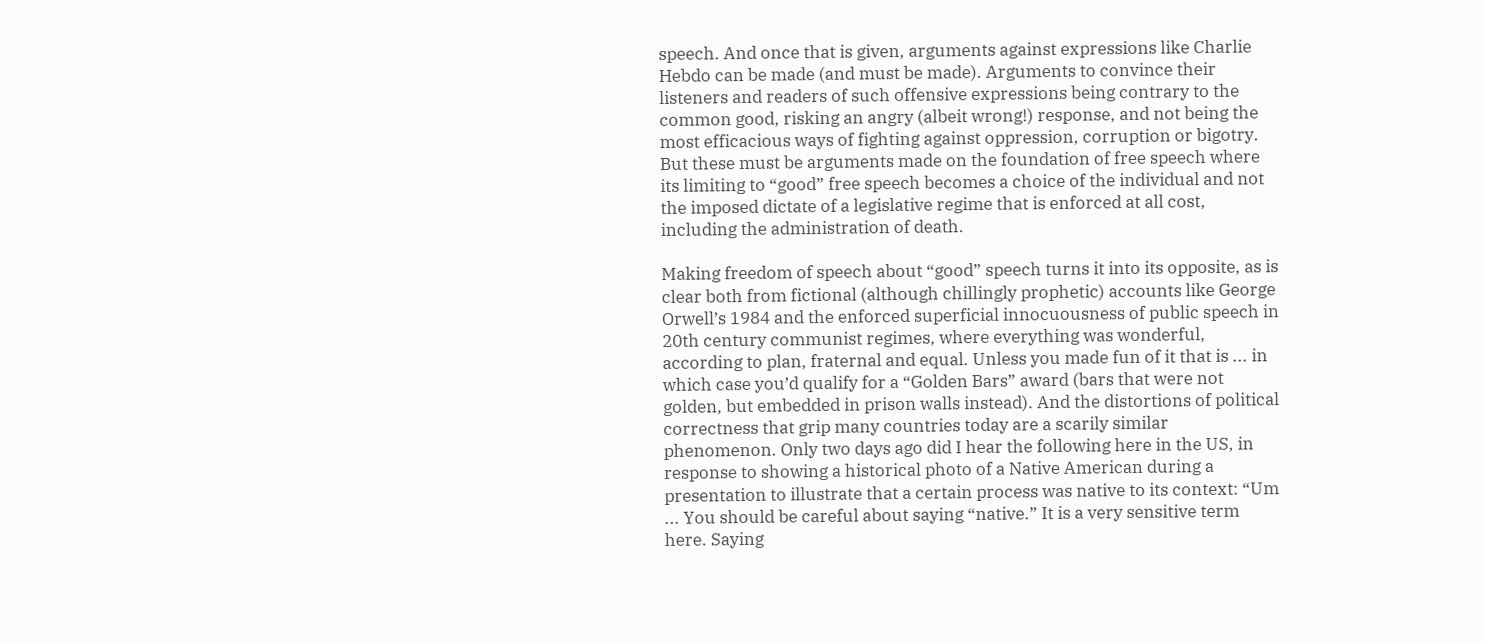speech. And once that is given, arguments against expressions like Charlie Hebdo can be made (and must be made). Arguments to convince their listeners and readers of such offensive expressions being contrary to the common good, risking an angry (albeit wrong!) response, and not being the most efficacious ways of fighting against oppression, corruption or bigotry. But these must be arguments made on the foundation of free speech where its limiting to “good” free speech becomes a choice of the individual and not the imposed dictate of a legislative regime that is enforced at all cost, including the administration of death.

Making freedom of speech about “good” speech turns it into its opposite, as is clear both from fictional (although chillingly prophetic) accounts like George Orwell’s 1984 and the enforced superficial innocuousness of public speech in 20th century communist regimes, where everything was wonderful, according to plan, fraternal and equal. Unless you made fun of it that is ... in which case you’d qualify for a “Golden Bars” award (bars that were not golden, but embedded in prison walls instead). And the distortions of political correctness that grip many countries today are a scarily similar phenomenon. Only two days ago did I hear the following here in the US, in response to showing a historical photo of a Native American during a presentation to illustrate that a certain process was native to its context: “Um ... You should be careful about saying “native.” It is a very sensitive term here. Saying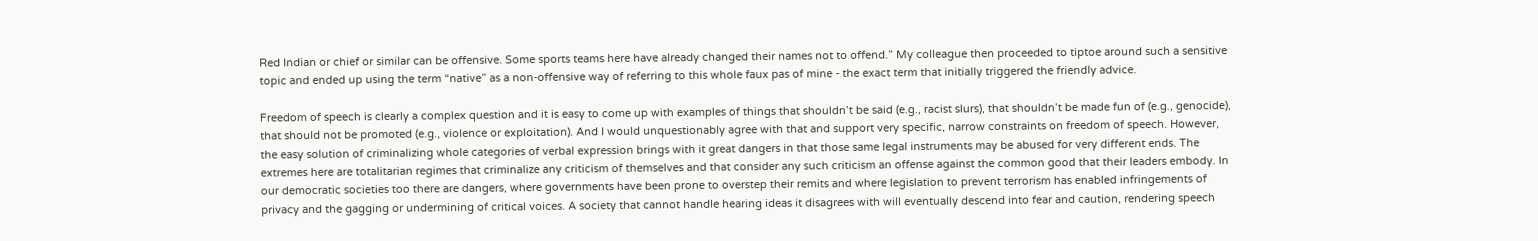Red Indian or chief or similar can be offensive. Some sports teams here have already changed their names not to offend.” My colleague then proceeded to tiptoe around such a sensitive topic and ended up using the term “native” as a non-offensive way of referring to this whole faux pas of mine - the exact term that initially triggered the friendly advice.

Freedom of speech is clearly a complex question and it is easy to come up with examples of things that shouldn’t be said (e.g., racist slurs), that shouldn’t be made fun of (e.g., genocide), that should not be promoted (e.g., violence or exploitation). And I would unquestionably agree with that and support very specific, narrow constraints on freedom of speech. However, the easy solution of criminalizing whole categories of verbal expression brings with it great dangers in that those same legal instruments may be abused for very different ends. The extremes here are totalitarian regimes that criminalize any criticism of themselves and that consider any such criticism an offense against the common good that their leaders embody. In our democratic societies too there are dangers, where governments have been prone to overstep their remits and where legislation to prevent terrorism has enabled infringements of privacy and the gagging or undermining of critical voices. A society that cannot handle hearing ideas it disagrees with will eventually descend into fear and caution, rendering speech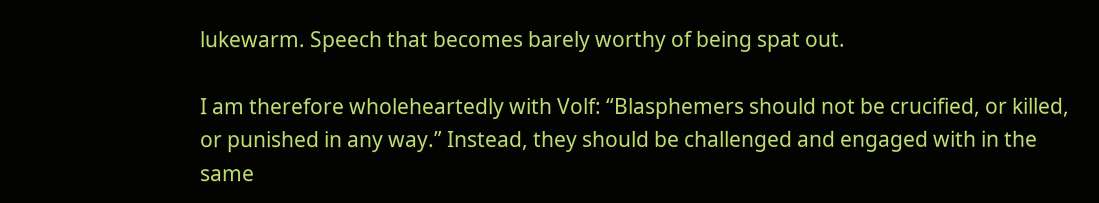lukewarm. Speech that becomes barely worthy of being spat out.

I am therefore wholeheartedly with Volf: “Blasphemers should not be crucified, or killed, or punished in any way.” Instead, they should be challenged and engaged with in the same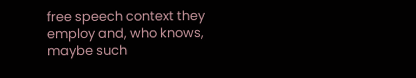free speech context they employ and, who knows, maybe such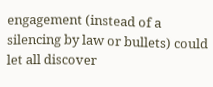engagement (instead of a silencing by law or bullets) could let all discover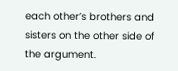each other’s brothers and sisters on the other side of the argument.